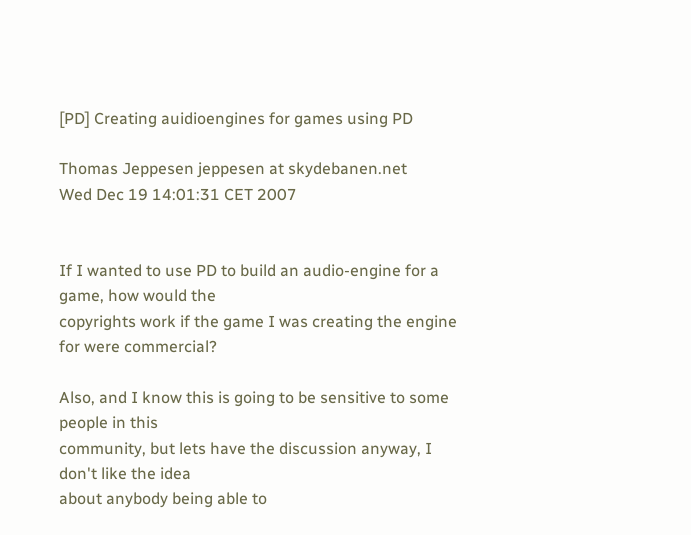[PD] Creating auidioengines for games using PD

Thomas Jeppesen jeppesen at skydebanen.net
Wed Dec 19 14:01:31 CET 2007


If I wanted to use PD to build an audio-engine for a game, how would the
copyrights work if the game I was creating the engine for were commercial?

Also, and I know this is going to be sensitive to some people in this
community, but lets have the discussion anyway, I don't like the idea
about anybody being able to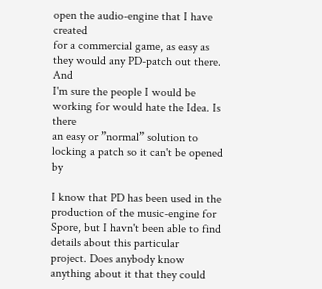open the audio-engine that I have created
for a commercial game, as easy as they would any PD-patch out there. And
I'm sure the people I would be working for would hate the Idea. Is there
an easy or ”normal” solution to locking a patch so it can't be opened by

I know that PD has been used in the production of the music-engine for
Spore, but I havn't been able to find details about this particular
project. Does anybody know anything about it that they could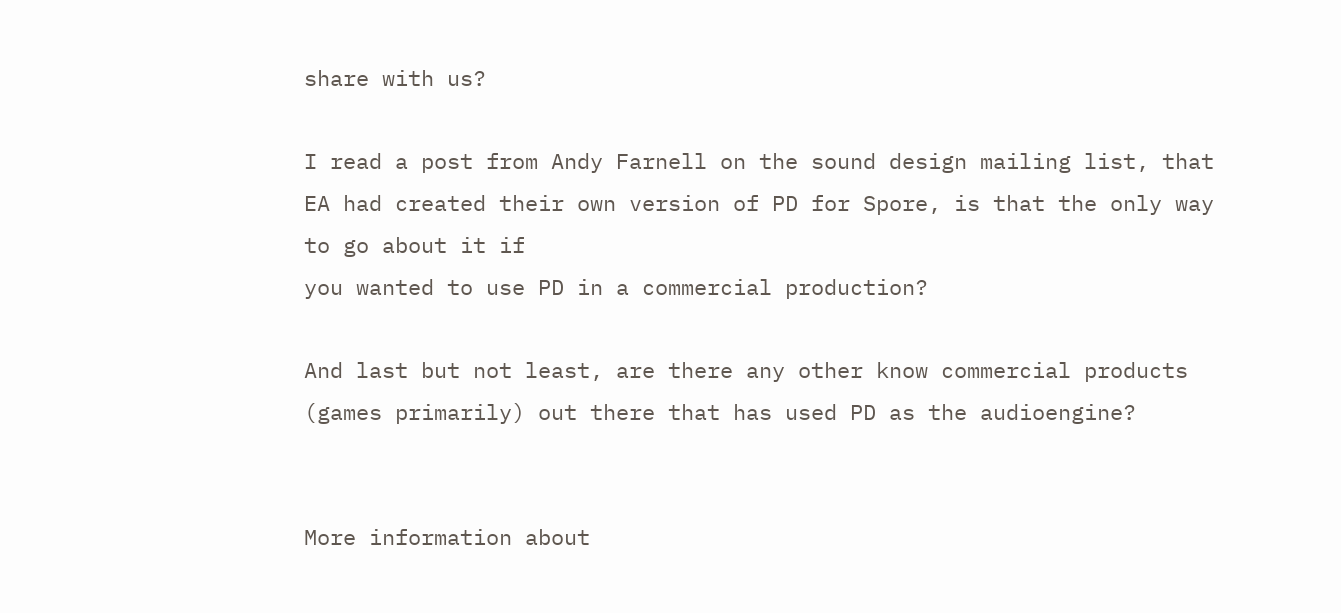share with us?

I read a post from Andy Farnell on the sound design mailing list, that
EA had created their own version of PD for Spore, is that the only way
to go about it if
you wanted to use PD in a commercial production?

And last but not least, are there any other know commercial products
(games primarily) out there that has used PD as the audioengine?


More information about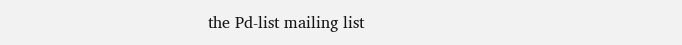the Pd-list mailing list